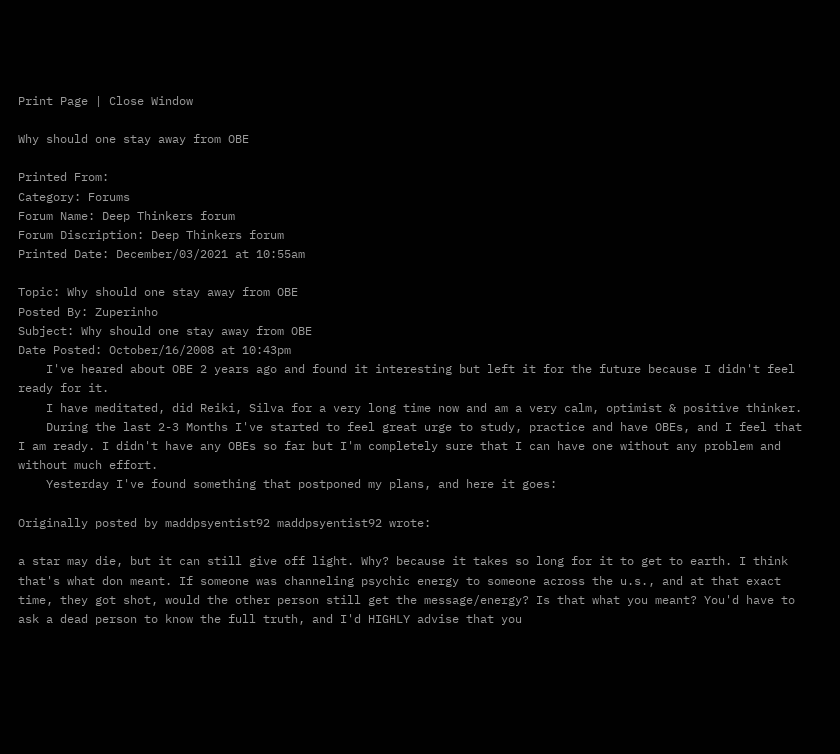Print Page | Close Window

Why should one stay away from OBE

Printed From:
Category: Forums
Forum Name: Deep Thinkers forum
Forum Discription: Deep Thinkers forum
Printed Date: December/03/2021 at 10:55am

Topic: Why should one stay away from OBE
Posted By: Zuperinho
Subject: Why should one stay away from OBE
Date Posted: October/16/2008 at 10:43pm
    I've heared about OBE 2 years ago and found it interesting but left it for the future because I didn't feel ready for it.
    I have meditated, did Reiki, Silva for a very long time now and am a very calm, optimist & positive thinker.
    During the last 2-3 Months I've started to feel great urge to study, practice and have OBEs, and I feel that I am ready. I didn't have any OBEs so far but I'm completely sure that I can have one without any problem and without much effort.
    Yesterday I've found something that postponed my plans, and here it goes:

Originally posted by maddpsyentist92 maddpsyentist92 wrote:

a star may die, but it can still give off light. Why? because it takes so long for it to get to earth. I think that's what don meant. If someone was channeling psychic energy to someone across the u.s., and at that exact time, they got shot, would the other person still get the message/energy? Is that what you meant? You'd have to ask a dead person to know the full truth, and I'd HIGHLY advise that you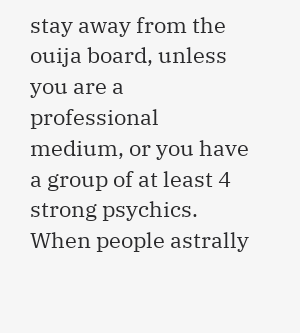stay away from the ouija board, unless you are a professional medium, or you have a group of at least 4 strong psychics. When people astrally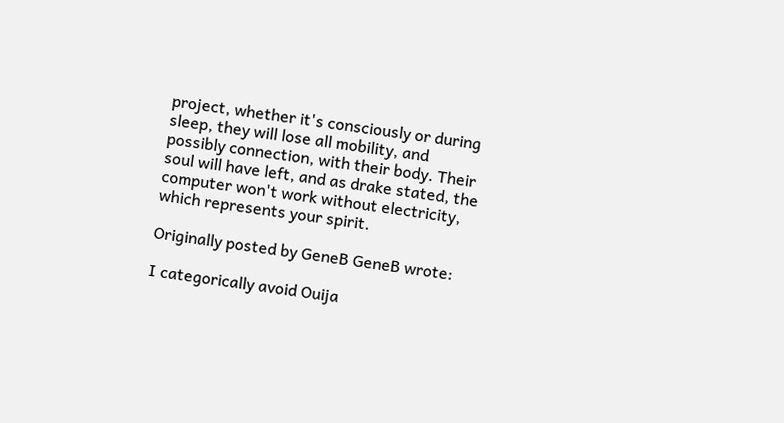project, whether it's consciously or during sleep, they will lose all mobility, and possibly connection, with their body. Their soul will have left, and as drake stated, the computer won't work without electricity, which represents your spirit.

Originally posted by GeneB GeneB wrote:

I categorically avoid Ouija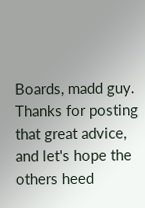Boards, madd guy. Thanks for posting that great advice, and let's hope the others heed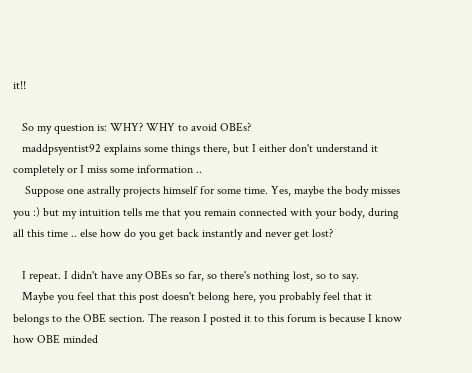it!!

   So my question is: WHY? WHY to avoid OBEs?
   maddpsyentist92 explains some things there, but I either don't understand it completely or I miss some information ..
    Suppose one astrally projects himself for some time. Yes, maybe the body misses you :) but my intuition tells me that you remain connected with your body, during all this time .. else how do you get back instantly and never get lost?

   I repeat. I didn't have any OBEs so far, so there's nothing lost, so to say.
   Maybe you feel that this post doesn't belong here, you probably feel that it belongs to the OBE section. The reason I posted it to this forum is because I know how OBE minded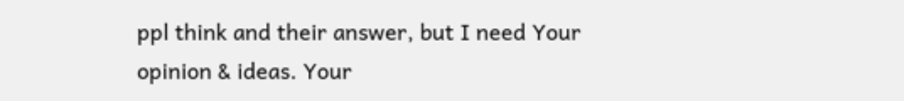ppl think and their answer, but I need Your opinion & ideas. Your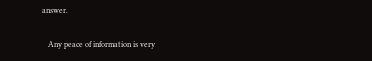answer.

   Any peace of information is very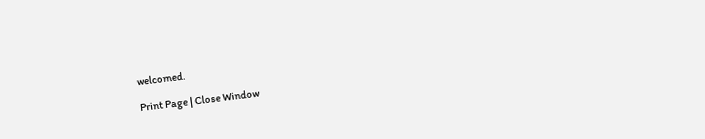welcomed.

Print Page | Close Window